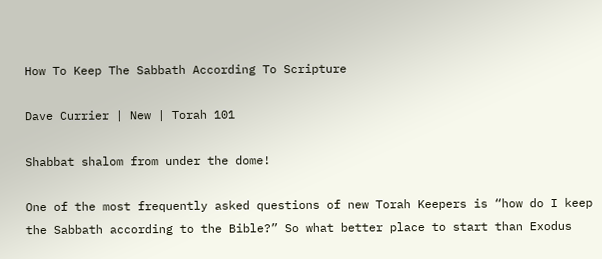How To Keep The Sabbath According To Scripture

Dave Currier | New | Torah 101

Shabbat shalom from under the dome!

One of the most frequently asked questions of new Torah Keepers is “how do I keep the Sabbath according to the Bible?” So what better place to start than Exodus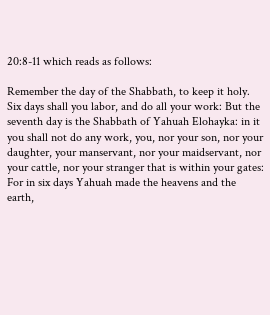20:8-11 which reads as follows:

Remember the day of the Shabbath, to keep it holy. Six days shall you labor, and do all your work: But the seventh day is the Shabbath of Yahuah Elohayka: in it you shall not do any work, you, nor your son, nor your daughter, your manservant, nor your maidservant, nor your cattle, nor your stranger that is within your gates: For in six days Yahuah made the heavens and the earth,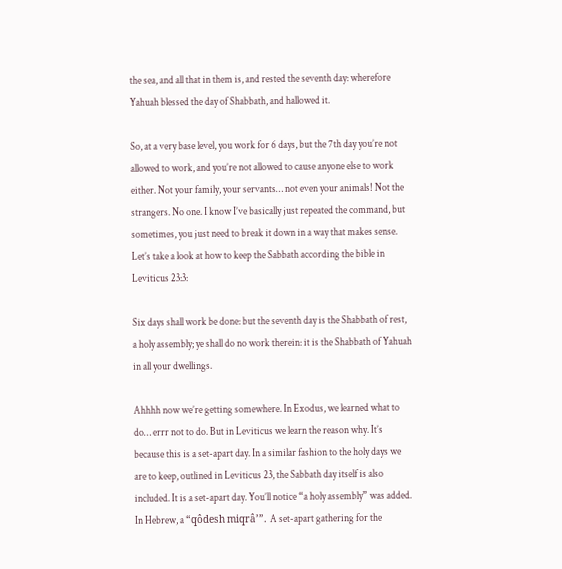the sea, and all that in them is, and rested the seventh day: wherefore Yahuah blessed the day of Shabbath, and hallowed it.

So, at a very base level, you work for 6 days, but the 7th day you’re not allowed to work, and you’re not allowed to cause anyone else to work either. Not your family, your servants… not even your animals! Not the strangers. No one. I know I’ve basically just repeated the command, but sometimes, you just need to break it down in a way that makes sense. Let’s take a look at how to keep the Sabbath according the bible in Leviticus 23:3:

Six days shall work be done: but the seventh day is the Shabbath of rest, a holy assembly; ye shall do no work therein: it is the Shabbath of Yahuah in all your dwellings.

Ahhhh now we’re getting somewhere. In Exodus, we learned what to do… errr not to do. But in Leviticus we learn the reason why. It’s because this is a set-apart day. In a similar fashion to the holy days we are to keep, outlined in Leviticus 23, the Sabbath day itself is also included. It is a set-apart day. You’ll notice “a holy assembly” was added. In Hebrew, a “qôdesh miqrâ’”. A set-apart gathering for the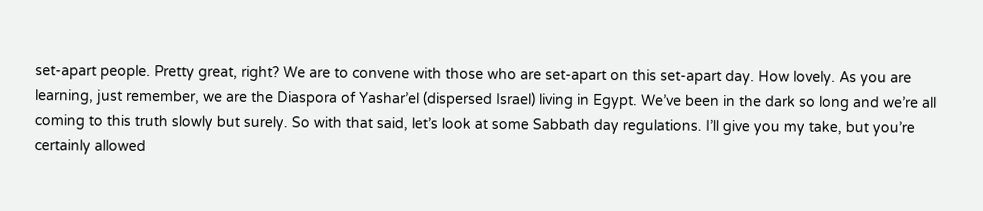set-apart people. Pretty great, right? We are to convene with those who are set-apart on this set-apart day. How lovely. As you are learning, just remember, we are the Diaspora of Yashar’el (dispersed Israel) living in Egypt. We’ve been in the dark so long and we’re all coming to this truth slowly but surely. So with that said, let’s look at some Sabbath day regulations. I’ll give you my take, but you’re certainly allowed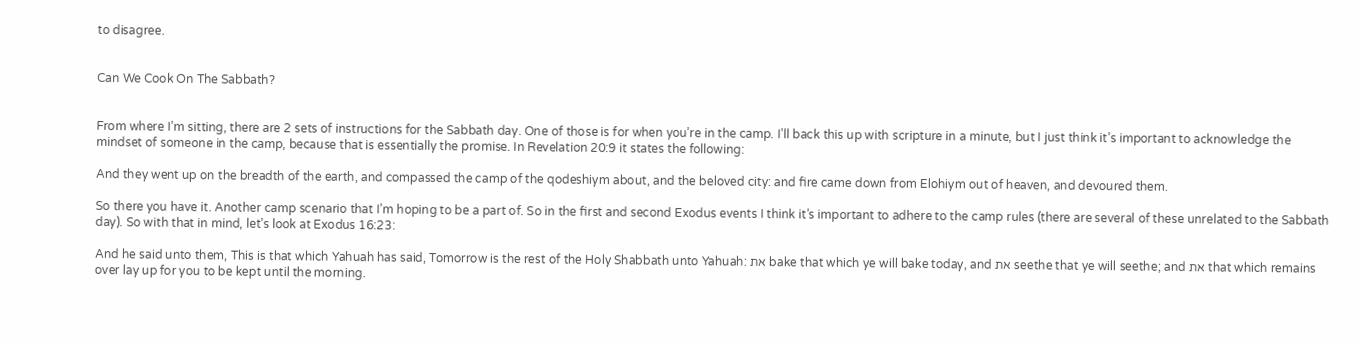to disagree.


Can We Cook On The Sabbath?


From where I’m sitting, there are 2 sets of instructions for the Sabbath day. One of those is for when you’re in the camp. I’ll back this up with scripture in a minute, but I just think it’s important to acknowledge the mindset of someone in the camp, because that is essentially the promise. In Revelation 20:9 it states the following:

And they went up on the breadth of the earth, and compassed the camp of the qodeshiym about, and the beloved city: and fire came down from Elohiym out of heaven, and devoured them.

So there you have it. Another camp scenario that I’m hoping to be a part of. So in the first and second Exodus events I think it’s important to adhere to the camp rules (there are several of these unrelated to the Sabbath day). So with that in mind, let’s look at Exodus 16:23:

And he said unto them, This is that which Yahuah has said, Tomorrow is the rest of the Holy Shabbath unto Yahuah: את bake that which ye will bake today, and את seethe that ye will seethe; and את that which remains over lay up for you to be kept until the morning.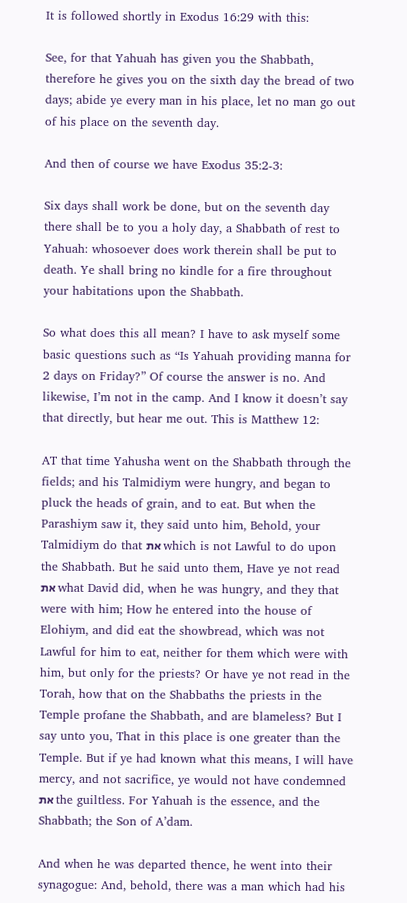It is followed shortly in Exodus 16:29 with this:

See, for that Yahuah has given you the Shabbath, therefore he gives you on the sixth day the bread of two days; abide ye every man in his place, let no man go out of his place on the seventh day.

And then of course we have Exodus 35:2-3:

Six days shall work be done, but on the seventh day there shall be to you a holy day, a Shabbath of rest to Yahuah: whosoever does work therein shall be put to death. Ye shall bring no kindle for a fire throughout your habitations upon the Shabbath.

So what does this all mean? I have to ask myself some basic questions such as “Is Yahuah providing manna for 2 days on Friday?” Of course the answer is no. And likewise, I’m not in the camp. And I know it doesn’t say that directly, but hear me out. This is Matthew 12:

AT that time Yahusha went on the Shabbath through the fields; and his Talmidiym were hungry, and began to pluck the heads of grain, and to eat. But when the Parashiym saw it, they said unto him, Behold, your Talmidiym do that את which is not Lawful to do upon the Shabbath. But he said unto them, Have ye not read את what David did, when he was hungry, and they that were with him; How he entered into the house of Elohiym, and did eat the showbread, which was not Lawful for him to eat, neither for them which were with him, but only for the priests? Or have ye not read in the Torah, how that on the Shabbaths the priests in the Temple profane the Shabbath, and are blameless? But I say unto you, That in this place is one greater than the Temple. But if ye had known what this means, I will have mercy, and not sacrifice, ye would not have condemned את the guiltless. For Yahuah is the essence, and the Shabbath; the Son of A’dam.

And when he was departed thence, he went into their synagogue: And, behold, there was a man which had his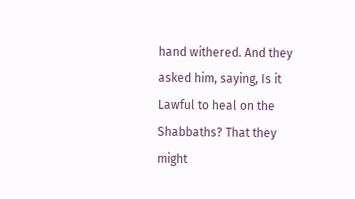hand withered. And they asked him, saying, Is it Lawful to heal on the Shabbaths? That they might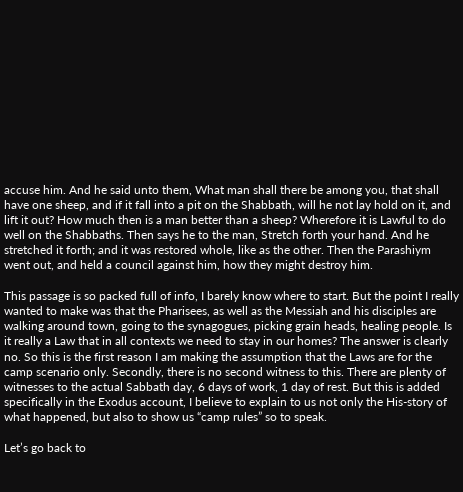accuse him. And he said unto them, What man shall there be among you, that shall have one sheep, and if it fall into a pit on the Shabbath, will he not lay hold on it, and lift it out? How much then is a man better than a sheep? Wherefore it is Lawful to do well on the Shabbaths. Then says he to the man, Stretch forth your hand. And he stretched it forth; and it was restored whole, like as the other. Then the Parashiym went out, and held a council against him, how they might destroy him.

This passage is so packed full of info, I barely know where to start. But the point I really wanted to make was that the Pharisees, as well as the Messiah and his disciples are walking around town, going to the synagogues, picking grain heads, healing people. Is it really a Law that in all contexts we need to stay in our homes? The answer is clearly no. So this is the first reason I am making the assumption that the Laws are for the camp scenario only. Secondly, there is no second witness to this. There are plenty of witnesses to the actual Sabbath day, 6 days of work, 1 day of rest. But this is added specifically in the Exodus account, I believe to explain to us not only the His-story of what happened, but also to show us “camp rules” so to speak.

Let’s go back to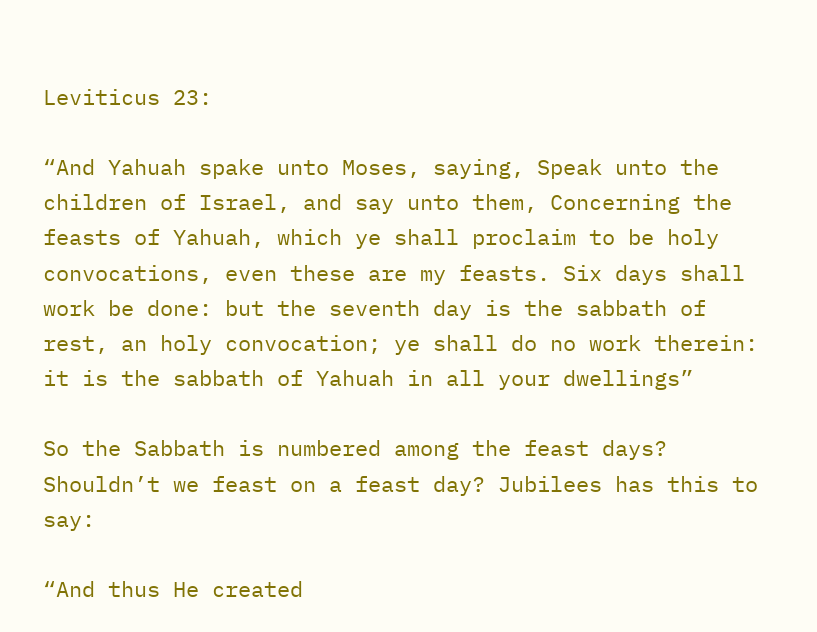Leviticus 23:

“And Yahuah spake unto Moses, saying, Speak unto the children of Israel, and say unto them, Concerning the feasts of Yahuah, which ye shall proclaim to be holy convocations, even these are my feasts. Six days shall work be done: but the seventh day is the sabbath of rest, an holy convocation; ye shall do no work therein: it is the sabbath of Yahuah in all your dwellings”

So the Sabbath is numbered among the feast days? Shouldn’t we feast on a feast day? Jubilees has this to say:

“And thus He created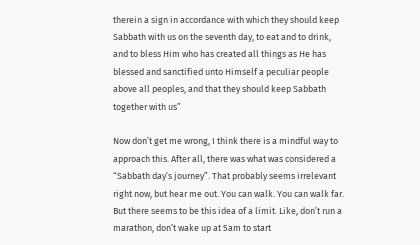therein a sign in accordance with which they should keep Sabbath with us on the seventh day, to eat and to drink, and to bless Him who has created all things as He has blessed and sanctified unto Himself a peculiar people above all peoples, and that they should keep Sabbath together with us”

Now don’t get me wrong, I think there is a mindful way to approach this. After all, there was what was considered a “Sabbath day’s journey”. That probably seems irrelevant right now, but hear me out. You can walk. You can walk far. But there seems to be this idea of a limit. Like, don’t run a marathon, don’t wake up at 5am to start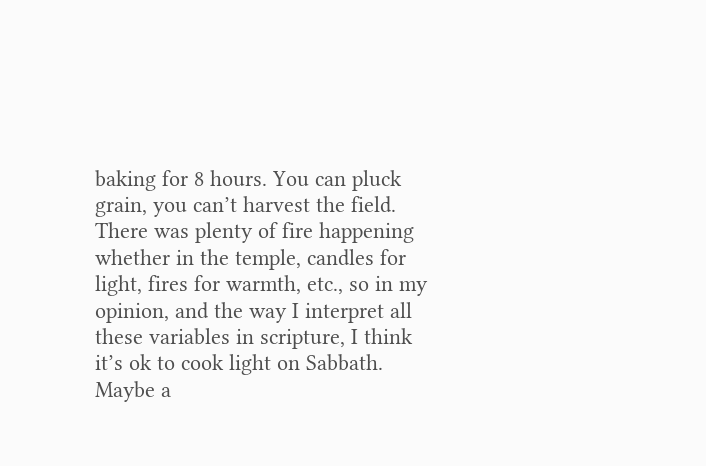baking for 8 hours. You can pluck grain, you can’t harvest the field. There was plenty of fire happening whether in the temple, candles for light, fires for warmth, etc., so in my opinion, and the way I interpret all these variables in scripture, I think it’s ok to cook light on Sabbath. Maybe a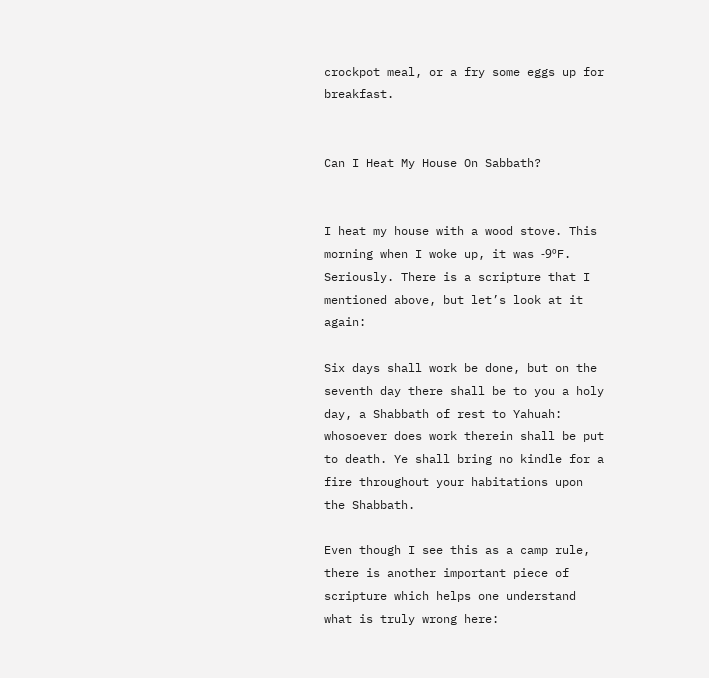crockpot meal, or a fry some eggs up for breakfast.


Can I Heat My House On Sabbath?


I heat my house with a wood stove. This morning when I woke up, it was -9ºF. Seriously. There is a scripture that I mentioned above, but let’s look at it again:

Six days shall work be done, but on the seventh day there shall be to you a holy day, a Shabbath of rest to Yahuah: whosoever does work therein shall be put to death. Ye shall bring no kindle for a fire throughout your habitations upon the Shabbath.

Even though I see this as a camp rule, there is another important piece of scripture which helps one understand what is truly wrong here: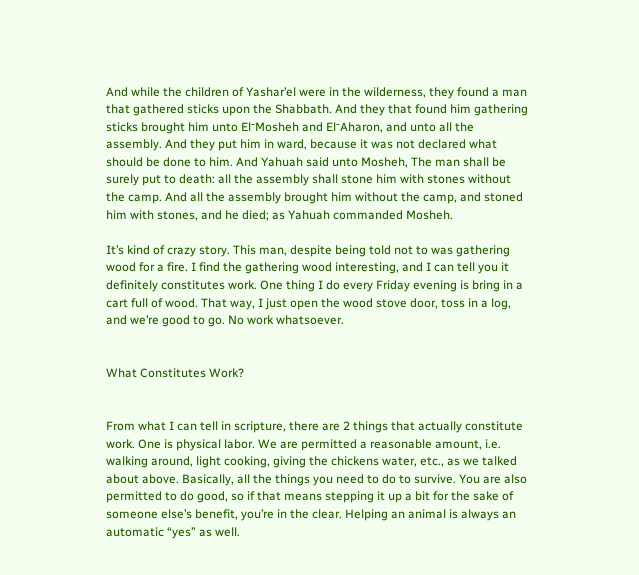And while the children of Yashar’el were in the wilderness, they found a man that gathered sticks upon the Shabbath. And they that found him gathering sticks brought him unto El־Mosheh and El־Aharon, and unto all the assembly. And they put him in ward, because it was not declared what should be done to him. And Yahuah said unto Mosheh, The man shall be surely put to death: all the assembly shall stone him with stones without the camp. And all the assembly brought him without the camp, and stoned him with stones, and he died; as Yahuah commanded Mosheh.

It’s kind of crazy story. This man, despite being told not to was gathering wood for a fire. I find the gathering wood interesting, and I can tell you it definitely constitutes work. One thing I do every Friday evening is bring in a cart full of wood. That way, I just open the wood stove door, toss in a log, and we’re good to go. No work whatsoever.


What Constitutes Work?


From what I can tell in scripture, there are 2 things that actually constitute work. One is physical labor. We are permitted a reasonable amount, i.e. walking around, light cooking, giving the chickens water, etc., as we talked about above. Basically, all the things you need to do to survive. You are also permitted to do good, so if that means stepping it up a bit for the sake of someone else’s benefit, you’re in the clear. Helping an animal is always an automatic “yes” as well.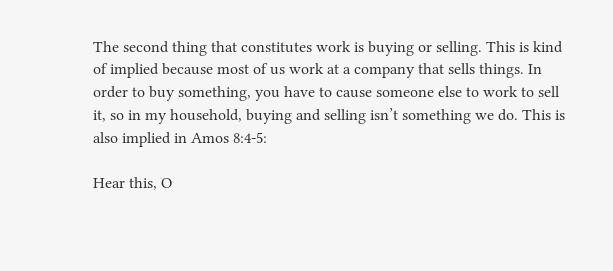The second thing that constitutes work is buying or selling. This is kind of implied because most of us work at a company that sells things. In order to buy something, you have to cause someone else to work to sell it, so in my household, buying and selling isn’t something we do. This is also implied in Amos 8:4-5:

Hear this, O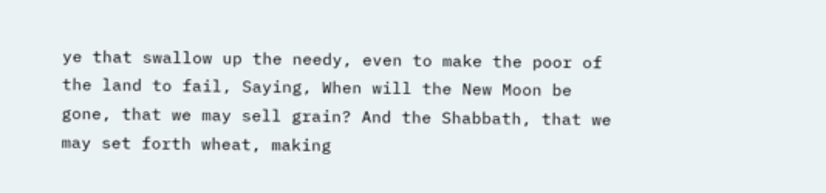ye that swallow up the needy, even to make the poor of the land to fail, Saying, When will the New Moon be gone, that we may sell grain? And the Shabbath, that we may set forth wheat, making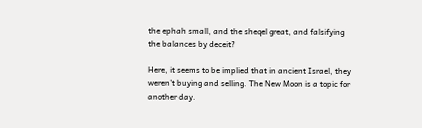the ephah small, and the sheqel great, and falsifying the balances by deceit?

Here, it seems to be implied that in ancient Israel, they weren’t buying and selling. The New Moon is a topic for another day.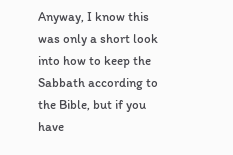Anyway, I know this was only a short look into how to keep the Sabbath according to the Bible, but if you have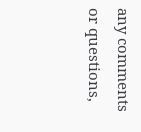any comments or questions,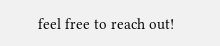feel free to reach out!